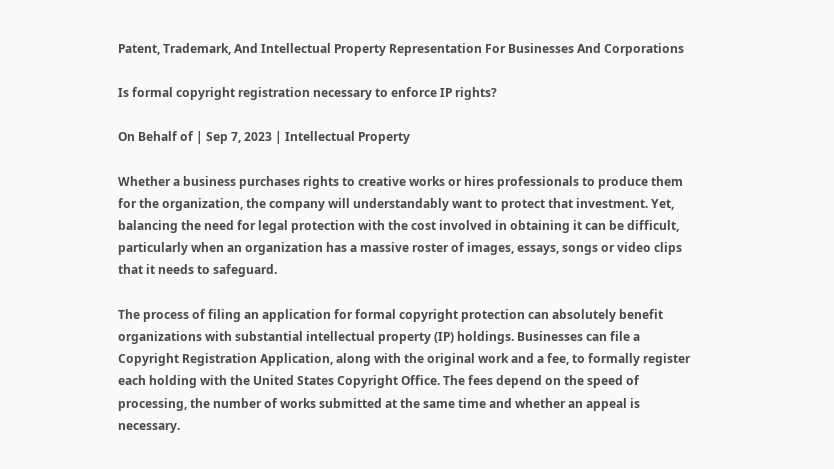Patent, Trademark, And Intellectual Property Representation For Businesses And Corporations

Is formal copyright registration necessary to enforce IP rights?

On Behalf of | Sep 7, 2023 | Intellectual Property

Whether a business purchases rights to creative works or hires professionals to produce them for the organization, the company will understandably want to protect that investment. Yet, balancing the need for legal protection with the cost involved in obtaining it can be difficult, particularly when an organization has a massive roster of images, essays, songs or video clips that it needs to safeguard.

The process of filing an application for formal copyright protection can absolutely benefit organizations with substantial intellectual property (IP) holdings. Businesses can file a Copyright Registration Application, along with the original work and a fee, to formally register each holding with the United States Copyright Office. The fees depend on the speed of processing, the number of works submitted at the same time and whether an appeal is necessary.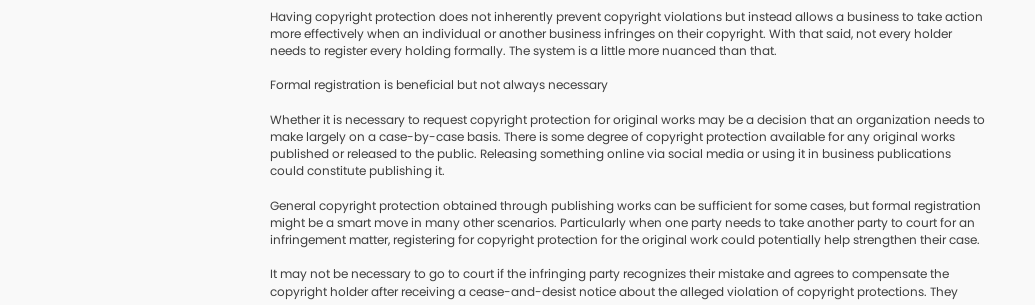Having copyright protection does not inherently prevent copyright violations but instead allows a business to take action more effectively when an individual or another business infringes on their copyright. With that said, not every holder needs to register every holding formally. The system is a little more nuanced than that.

Formal registration is beneficial but not always necessary

Whether it is necessary to request copyright protection for original works may be a decision that an organization needs to make largely on a case-by-case basis. There is some degree of copyright protection available for any original works published or released to the public. Releasing something online via social media or using it in business publications could constitute publishing it.

General copyright protection obtained through publishing works can be sufficient for some cases, but formal registration might be a smart move in many other scenarios. Particularly when one party needs to take another party to court for an infringement matter, registering for copyright protection for the original work could potentially help strengthen their case.

It may not be necessary to go to court if the infringing party recognizes their mistake and agrees to compensate the copyright holder after receiving a cease-and-desist notice about the alleged violation of copyright protections. They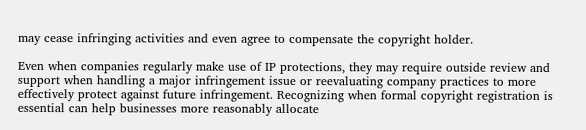may cease infringing activities and even agree to compensate the copyright holder.

Even when companies regularly make use of IP protections, they may require outside review and support when handling a major infringement issue or reevaluating company practices to more effectively protect against future infringement. Recognizing when formal copyright registration is essential can help businesses more reasonably allocate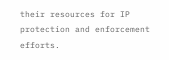their resources for IP protection and enforcement efforts.